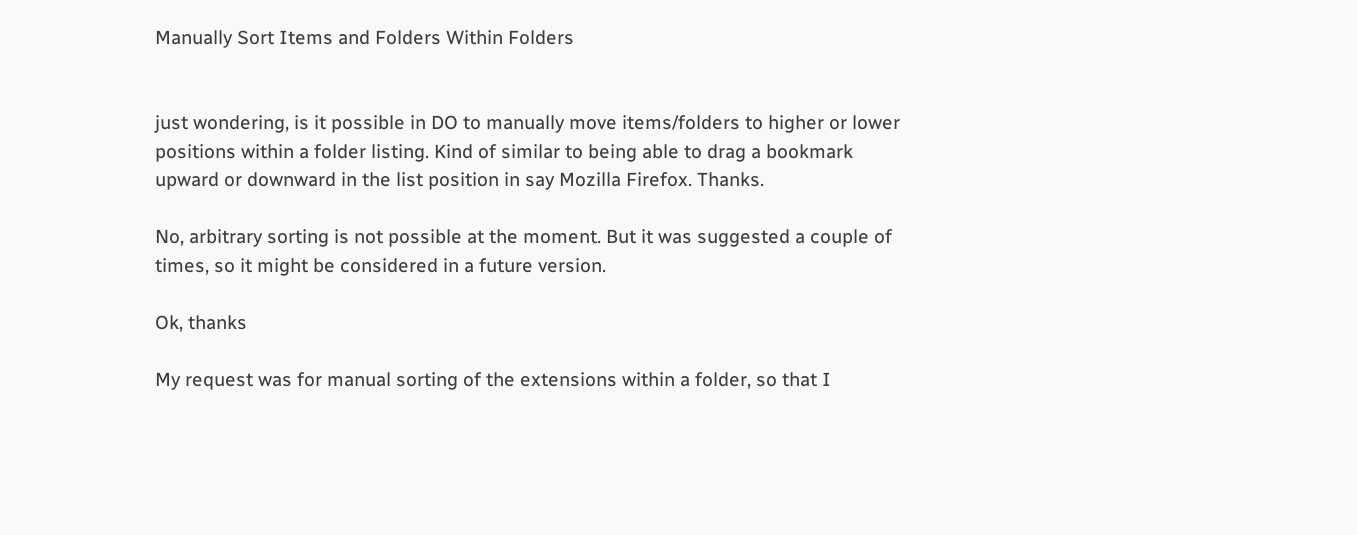Manually Sort Items and Folders Within Folders


just wondering, is it possible in DO to manually move items/folders to higher or lower positions within a folder listing. Kind of similar to being able to drag a bookmark upward or downward in the list position in say Mozilla Firefox. Thanks.

No, arbitrary sorting is not possible at the moment. But it was suggested a couple of times, so it might be considered in a future version.

Ok, thanks

My request was for manual sorting of the extensions within a folder, so that I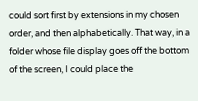could sort first by extensions in my chosen order, and then alphabetically. That way, in a folder whose file display goes off the bottom of the screen, I could place the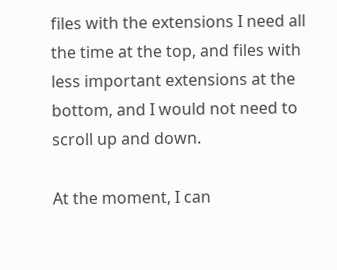files with the extensions I need all the time at the top, and files with less important extensions at the bottom, and I would not need to scroll up and down.

At the moment, I can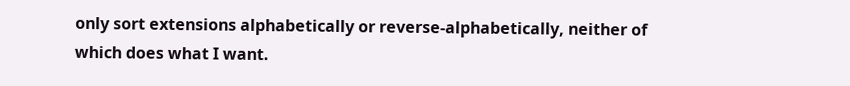only sort extensions alphabetically or reverse-alphabetically, neither of which does what I want.